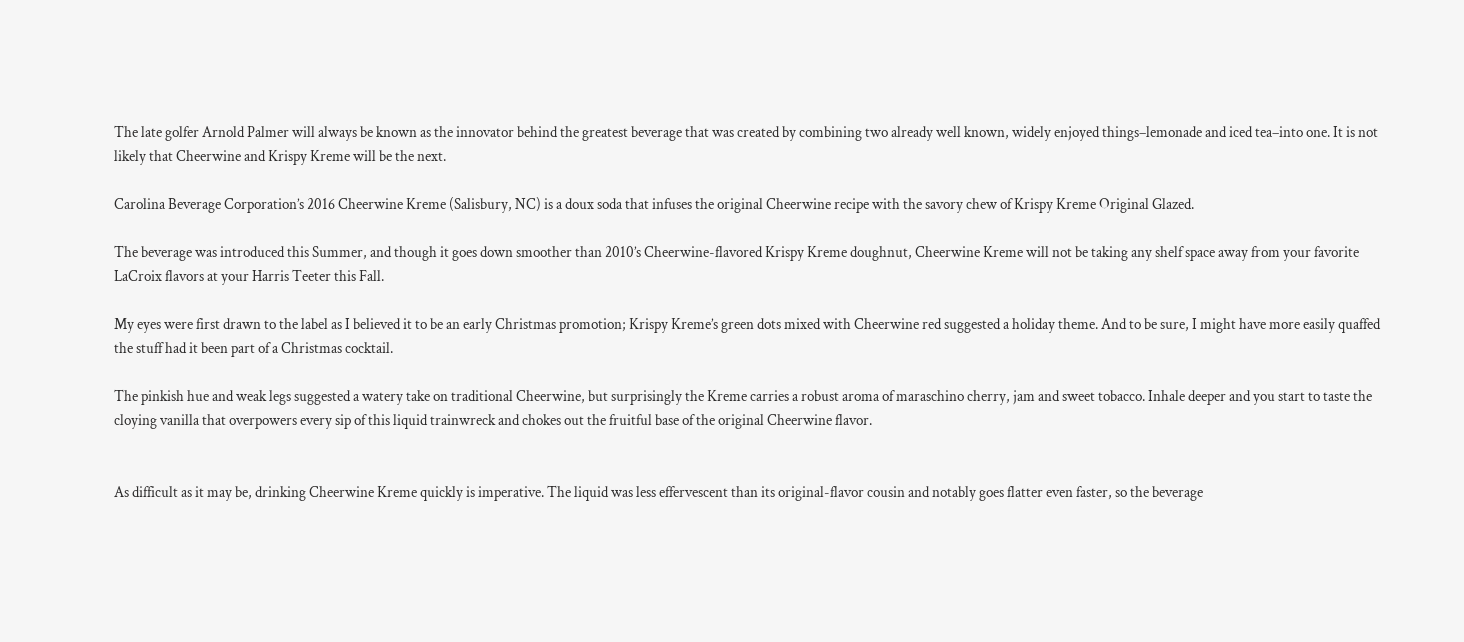The late golfer Arnold Palmer will always be known as the innovator behind the greatest beverage that was created by combining two already well known, widely enjoyed things–lemonade and iced tea–into one. It is not likely that Cheerwine and Krispy Kreme will be the next.

Carolina Beverage Corporation’s 2016 Cheerwine Kreme (Salisbury, NC) is a doux soda that infuses the original Cheerwine recipe with the savory chew of Krispy Kreme Original Glazed.

The beverage was introduced this Summer, and though it goes down smoother than 2010’s Cheerwine-flavored Krispy Kreme doughnut, Cheerwine Kreme will not be taking any shelf space away from your favorite LaCroix flavors at your Harris Teeter this Fall.

My eyes were first drawn to the label as I believed it to be an early Christmas promotion; Krispy Kreme’s green dots mixed with Cheerwine red suggested a holiday theme. And to be sure, I might have more easily quaffed the stuff had it been part of a Christmas cocktail.

The pinkish hue and weak legs suggested a watery take on traditional Cheerwine, but surprisingly the Kreme carries a robust aroma of maraschino cherry, jam and sweet tobacco. Inhale deeper and you start to taste the cloying vanilla that overpowers every sip of this liquid trainwreck and chokes out the fruitful base of the original Cheerwine flavor.


As difficult as it may be, drinking Cheerwine Kreme quickly is imperative. The liquid was less effervescent than its original-flavor cousin and notably goes flatter even faster, so the beverage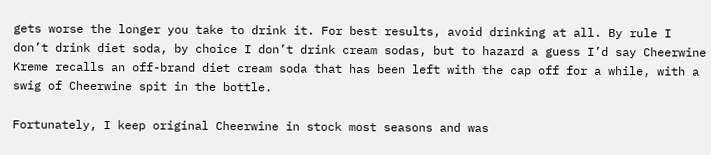gets worse the longer you take to drink it. For best results, avoid drinking at all. By rule I don’t drink diet soda, by choice I don’t drink cream sodas, but to hazard a guess I’d say Cheerwine Kreme recalls an off-brand diet cream soda that has been left with the cap off for a while, with a swig of Cheerwine spit in the bottle.

Fortunately, I keep original Cheerwine in stock most seasons and was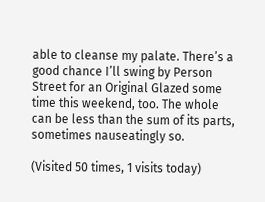able to cleanse my palate. There’s a good chance I’ll swing by Person Street for an Original Glazed some time this weekend, too. The whole can be less than the sum of its parts, sometimes nauseatingly so.

(Visited 50 times, 1 visits today)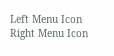Left Menu Icon
Right Menu Icon